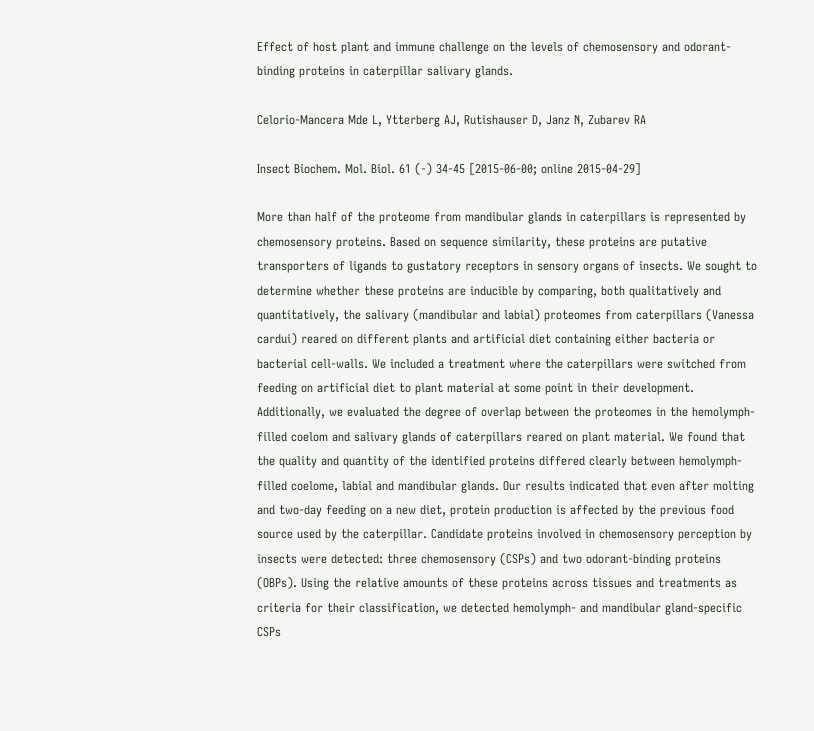Effect of host plant and immune challenge on the levels of chemosensory and odorant-binding proteins in caterpillar salivary glands.

Celorio-Mancera Mde L, Ytterberg AJ, Rutishauser D, Janz N, Zubarev RA

Insect Biochem. Mol. Biol. 61 (-) 34-45 [2015-06-00; online 2015-04-29]

More than half of the proteome from mandibular glands in caterpillars is represented by chemosensory proteins. Based on sequence similarity, these proteins are putative transporters of ligands to gustatory receptors in sensory organs of insects. We sought to determine whether these proteins are inducible by comparing, both qualitatively and quantitatively, the salivary (mandibular and labial) proteomes from caterpillars (Vanessa cardui) reared on different plants and artificial diet containing either bacteria or bacterial cell-walls. We included a treatment where the caterpillars were switched from feeding on artificial diet to plant material at some point in their development. Additionally, we evaluated the degree of overlap between the proteomes in the hemolymph-filled coelom and salivary glands of caterpillars reared on plant material. We found that the quality and quantity of the identified proteins differed clearly between hemolymph-filled coelome, labial and mandibular glands. Our results indicated that even after molting and two-day feeding on a new diet, protein production is affected by the previous food source used by the caterpillar. Candidate proteins involved in chemosensory perception by insects were detected: three chemosensory (CSPs) and two odorant-binding proteins (OBPs). Using the relative amounts of these proteins across tissues and treatments as criteria for their classification, we detected hemolymph- and mandibular gland-specific CSPs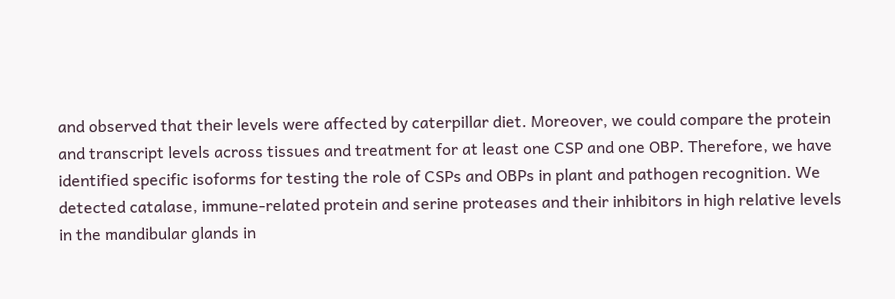and observed that their levels were affected by caterpillar diet. Moreover, we could compare the protein and transcript levels across tissues and treatment for at least one CSP and one OBP. Therefore, we have identified specific isoforms for testing the role of CSPs and OBPs in plant and pathogen recognition. We detected catalase, immune-related protein and serine proteases and their inhibitors in high relative levels in the mandibular glands in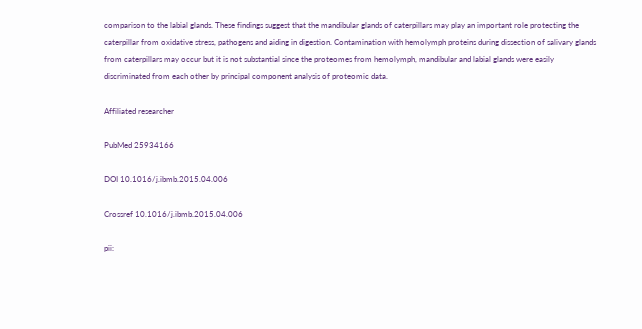comparison to the labial glands. These findings suggest that the mandibular glands of caterpillars may play an important role protecting the caterpillar from oxidative stress, pathogens and aiding in digestion. Contamination with hemolymph proteins during dissection of salivary glands from caterpillars may occur but it is not substantial since the proteomes from hemolymph, mandibular and labial glands were easily discriminated from each other by principal component analysis of proteomic data.

Affiliated researcher

PubMed 25934166

DOI 10.1016/j.ibmb.2015.04.006

Crossref 10.1016/j.ibmb.2015.04.006

pii: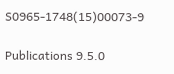S0965-1748(15)00073-9

Publications 9.5.0